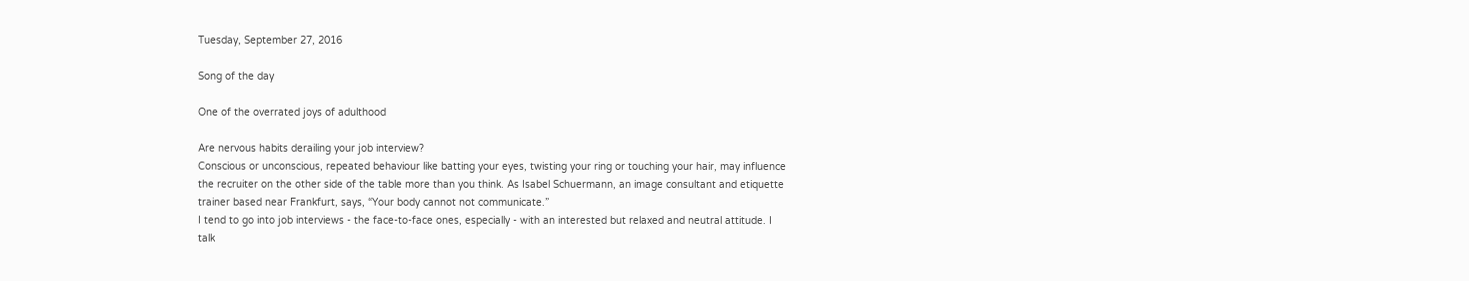Tuesday, September 27, 2016

Song of the day

One of the overrated joys of adulthood

Are nervous habits derailing your job interview?
Conscious or unconscious, repeated behaviour like batting your eyes, twisting your ring or touching your hair, may influence the recruiter on the other side of the table more than you think. As Isabel Schuermann, an image consultant and etiquette trainer based near Frankfurt, says, “Your body cannot not communicate.”
I tend to go into job interviews - the face-to-face ones, especially - with an interested but relaxed and neutral attitude. I talk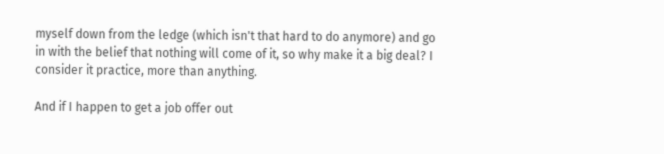myself down from the ledge (which isn't that hard to do anymore) and go in with the belief that nothing will come of it, so why make it a big deal? I consider it practice, more than anything.

And if I happen to get a job offer out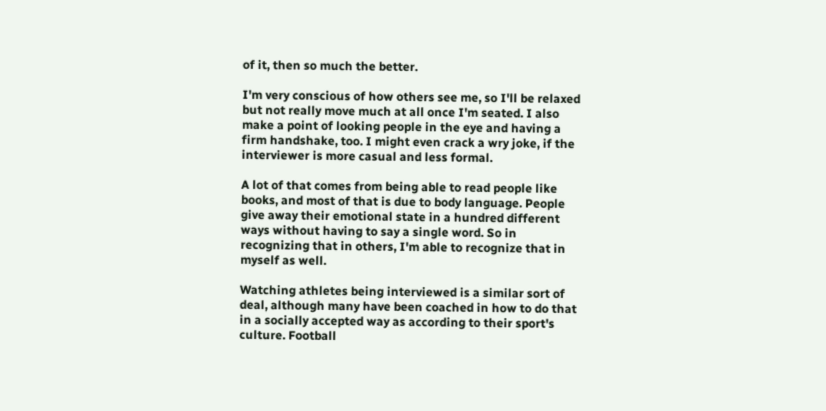of it, then so much the better.

I'm very conscious of how others see me, so I'll be relaxed but not really move much at all once I'm seated. I also make a point of looking people in the eye and having a firm handshake, too. I might even crack a wry joke, if the interviewer is more casual and less formal.

A lot of that comes from being able to read people like books, and most of that is due to body language. People give away their emotional state in a hundred different ways without having to say a single word. So in recognizing that in others, I'm able to recognize that in myself as well.

Watching athletes being interviewed is a similar sort of deal, although many have been coached in how to do that in a socially accepted way as according to their sport's culture. Football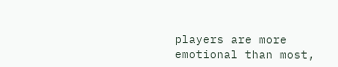players are more emotional than most,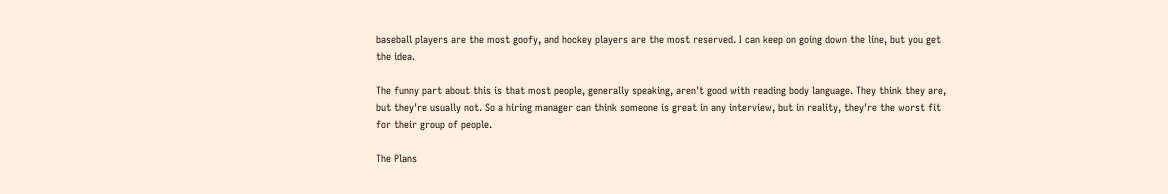baseball players are the most goofy, and hockey players are the most reserved. I can keep on going down the line, but you get the idea.

The funny part about this is that most people, generally speaking, aren't good with reading body language. They think they are, but they're usually not. So a hiring manager can think someone is great in any interview, but in reality, they're the worst fit for their group of people.

The Plans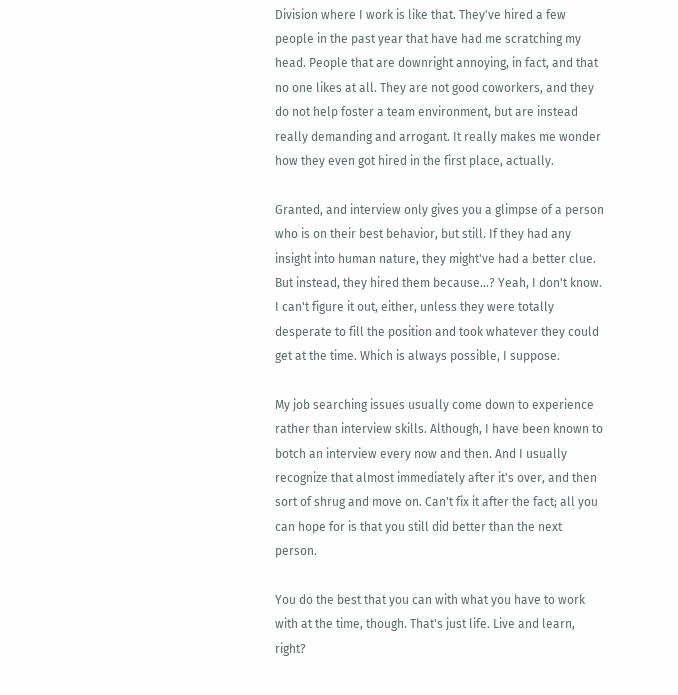Division where I work is like that. They've hired a few people in the past year that have had me scratching my head. People that are downright annoying, in fact, and that no one likes at all. They are not good coworkers, and they do not help foster a team environment, but are instead really demanding and arrogant. It really makes me wonder how they even got hired in the first place, actually.

Granted, and interview only gives you a glimpse of a person who is on their best behavior, but still. If they had any insight into human nature, they might've had a better clue. But instead, they hired them because...? Yeah, I don't know. I can't figure it out, either, unless they were totally desperate to fill the position and took whatever they could get at the time. Which is always possible, I suppose.

My job searching issues usually come down to experience rather than interview skills. Although, I have been known to botch an interview every now and then. And I usually recognize that almost immediately after it's over, and then sort of shrug and move on. Can't fix it after the fact; all you can hope for is that you still did better than the next person.

You do the best that you can with what you have to work with at the time, though. That's just life. Live and learn, right?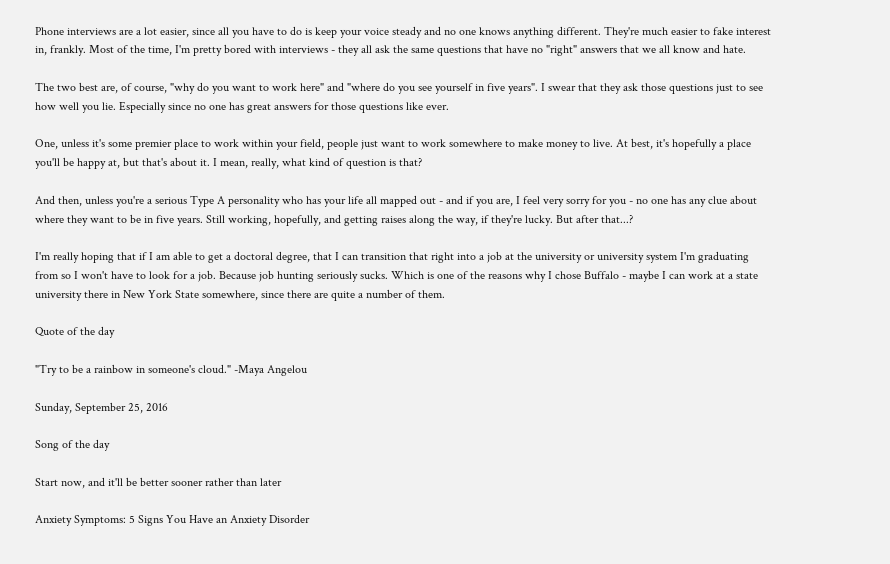Phone interviews are a lot easier, since all you have to do is keep your voice steady and no one knows anything different. They're much easier to fake interest in, frankly. Most of the time, I'm pretty bored with interviews - they all ask the same questions that have no "right" answers that we all know and hate.

The two best are, of course, "why do you want to work here" and "where do you see yourself in five years". I swear that they ask those questions just to see how well you lie. Especially since no one has great answers for those questions like ever.

One, unless it's some premier place to work within your field, people just want to work somewhere to make money to live. At best, it's hopefully a place you'll be happy at, but that's about it. I mean, really, what kind of question is that?

And then, unless you're a serious Type A personality who has your life all mapped out - and if you are, I feel very sorry for you - no one has any clue about where they want to be in five years. Still working, hopefully, and getting raises along the way, if they're lucky. But after that...?

I'm really hoping that if I am able to get a doctoral degree, that I can transition that right into a job at the university or university system I'm graduating from so I won't have to look for a job. Because job hunting seriously sucks. Which is one of the reasons why I chose Buffalo - maybe I can work at a state university there in New York State somewhere, since there are quite a number of them.

Quote of the day

"Try to be a rainbow in someone's cloud." -Maya Angelou

Sunday, September 25, 2016

Song of the day

Start now, and it'll be better sooner rather than later

Anxiety Symptoms: 5 Signs You Have an Anxiety Disorder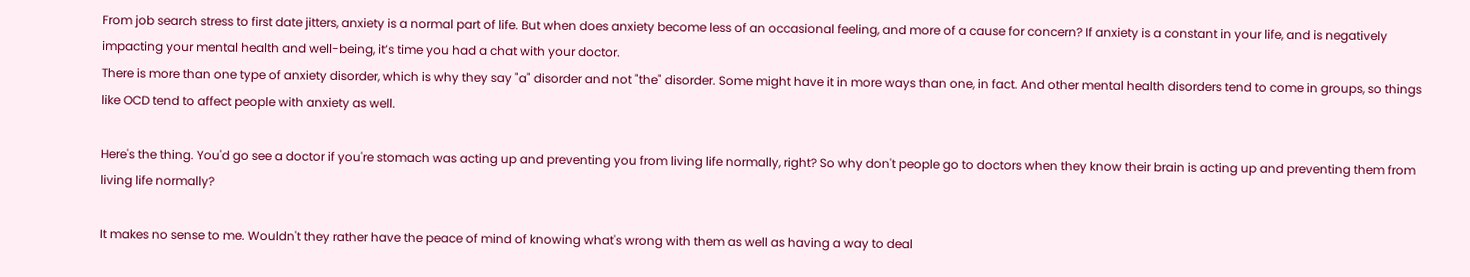From job search stress to first date jitters, anxiety is a normal part of life. But when does anxiety become less of an occasional feeling, and more of a cause for concern? If anxiety is a constant in your life, and is negatively impacting your mental health and well-being, it’s time you had a chat with your doctor.
There is more than one type of anxiety disorder, which is why they say "a" disorder and not "the" disorder. Some might have it in more ways than one, in fact. And other mental health disorders tend to come in groups, so things like OCD tend to affect people with anxiety as well.

Here's the thing. You'd go see a doctor if you're stomach was acting up and preventing you from living life normally, right? So why don't people go to doctors when they know their brain is acting up and preventing them from living life normally?

It makes no sense to me. Wouldn't they rather have the peace of mind of knowing what's wrong with them as well as having a way to deal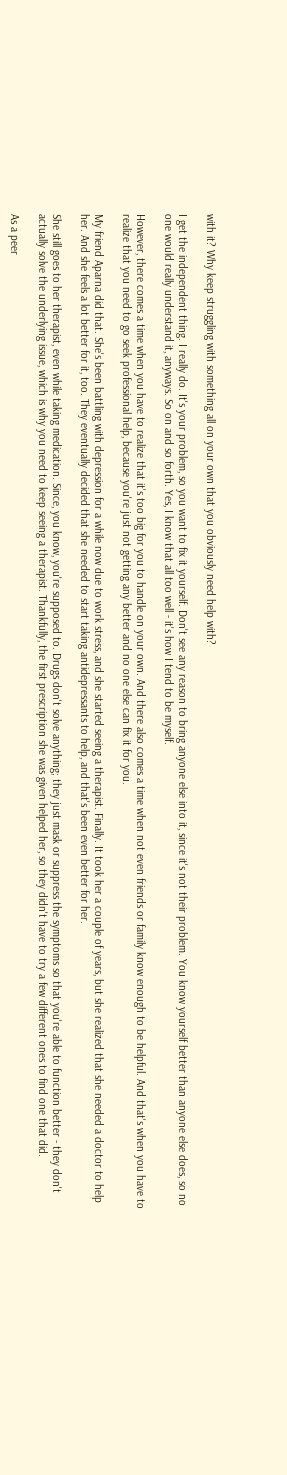with it? Why keep struggling with something all on your own that you obviously need help with?

I get the independent thing. I really do. It's your problem, so you want to fix it yourself. Don't see any reason to bring anyone else into it, since it's not their problem. You know yourself better than anyone else does, so no one would really understand it, anyways. So on and so forth. Yes, I know that all too well - it's how I tend to be myself.

However, there comes a time when you have to realize that it's too big for you to handle on your own. And there also comes a time when not even friends or family know enough to be helpful. And that's when you have to realize that you need to go seek professional help, because you're just not getting any better and no one else can fix it for you.

My friend Aparna did that. She's been battling with depression for a while now due to work stress, and she started seeing a therapist. Finally. It took her a couple of years, but she realized that she needed a doctor to help her. And she feels a lot better for it, too. They eventually decided that she needed to start taking antidepressants to help, and that's been even better for her.

She still goes to her therapist, even while taking medication. Since, you know, you're supposed to. Drugs don't solve anything; they just mask or suppress the symptoms so that you're able to function better - they don't actually solve the underlying issue, which is why you need to keep seeing a therapist. Thankfully, the first prescription she was given helped her, so they didn't have to try a few different ones to find one that did.

As a peer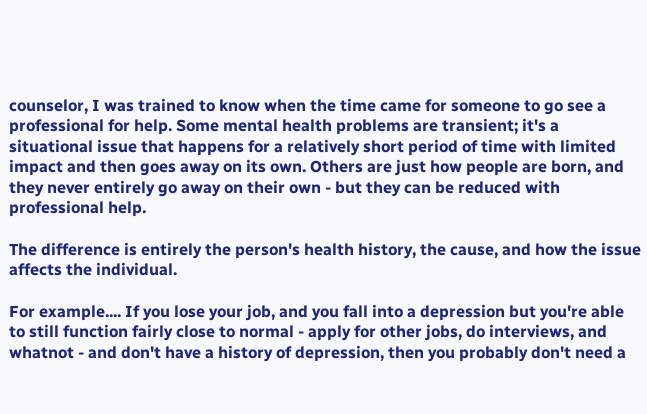counselor, I was trained to know when the time came for someone to go see a professional for help. Some mental health problems are transient; it's a situational issue that happens for a relatively short period of time with limited impact and then goes away on its own. Others are just how people are born, and they never entirely go away on their own - but they can be reduced with professional help.

The difference is entirely the person's health history, the cause, and how the issue affects the individual.

For example.... If you lose your job, and you fall into a depression but you're able to still function fairly close to normal - apply for other jobs, do interviews, and whatnot - and don't have a history of depression, then you probably don't need a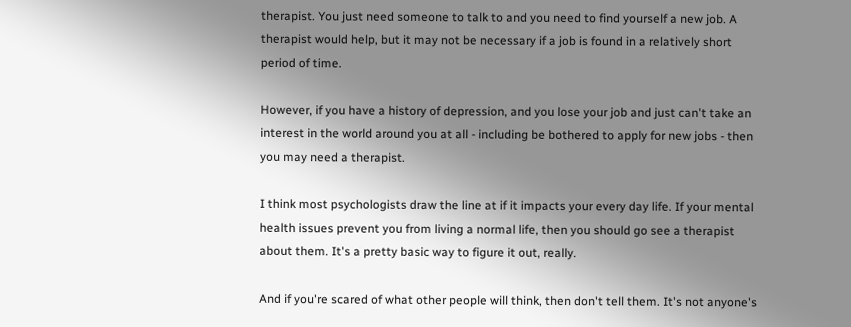therapist. You just need someone to talk to and you need to find yourself a new job. A therapist would help, but it may not be necessary if a job is found in a relatively short period of time.

However, if you have a history of depression, and you lose your job and just can't take an interest in the world around you at all - including be bothered to apply for new jobs - then you may need a therapist.

I think most psychologists draw the line at if it impacts your every day life. If your mental health issues prevent you from living a normal life, then you should go see a therapist about them. It's a pretty basic way to figure it out, really.

And if you're scared of what other people will think, then don't tell them. It's not anyone's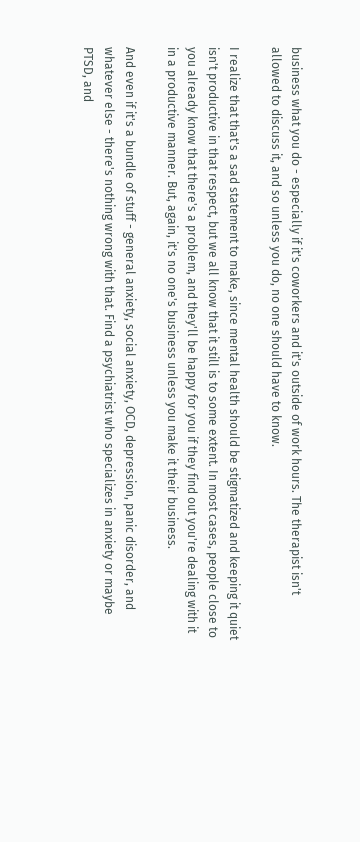business what you do - especially if it's coworkers and it's outside of work hours. The therapist isn't allowed to discuss it, and so unless you do, no one should have to know.

I realize that that's a sad statement to make, since mental health should be stigmatized and keeping it quiet isn't productive in that respect, but we all know that it still is to some extent. In most cases, people close to you already know that there's a problem, and they'll be happy for you if they find out you're dealing with it in a productive manner. But, again, it's no one's business unless you make it their business.

And even if it's a bundle of stuff - general anxiety, social anxiety, OCD, depression, panic disorder, and whatever else - there's nothing wrong with that. Find a psychiatrist who specializes in anxiety or maybe PTSD, and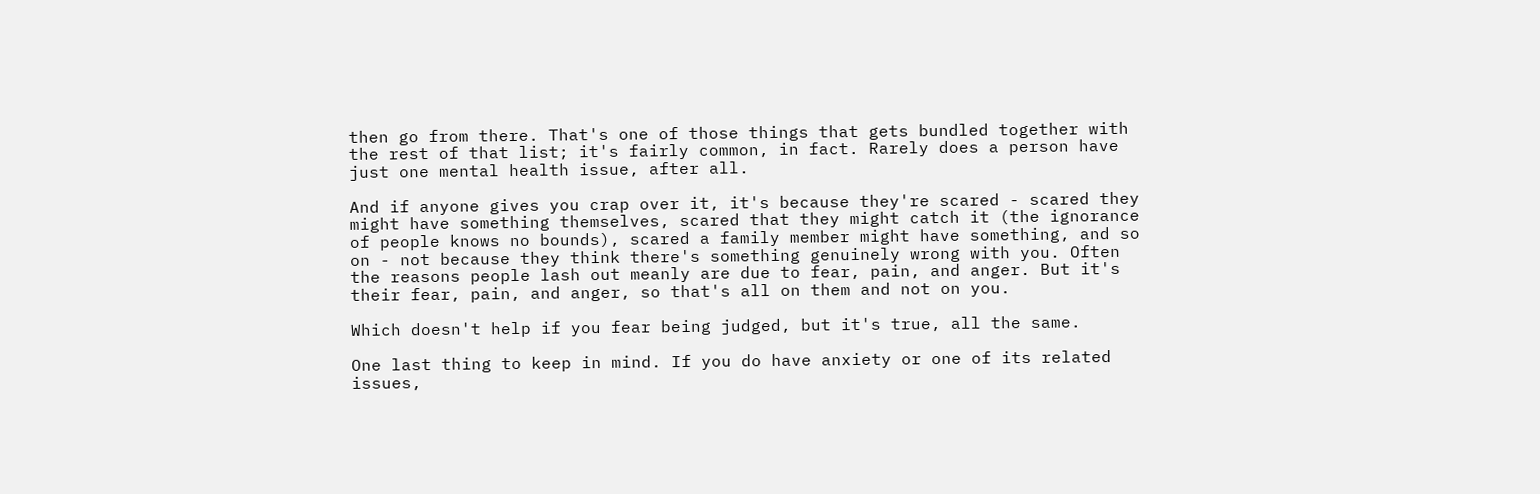then go from there. That's one of those things that gets bundled together with the rest of that list; it's fairly common, in fact. Rarely does a person have just one mental health issue, after all.

And if anyone gives you crap over it, it's because they're scared - scared they might have something themselves, scared that they might catch it (the ignorance of people knows no bounds), scared a family member might have something, and so on - not because they think there's something genuinely wrong with you. Often the reasons people lash out meanly are due to fear, pain, and anger. But it's their fear, pain, and anger, so that's all on them and not on you.

Which doesn't help if you fear being judged, but it's true, all the same.

One last thing to keep in mind. If you do have anxiety or one of its related issues,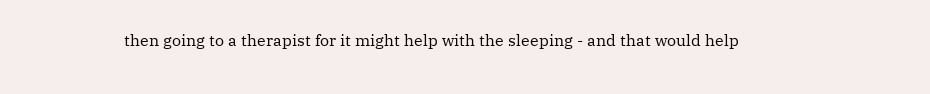then going to a therapist for it might help with the sleeping - and that would help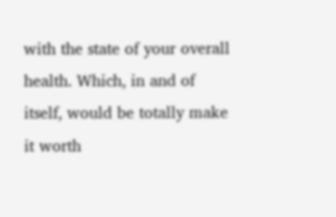with the state of your overall health. Which, in and of itself, would be totally make it worth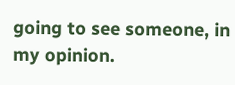going to see someone, in my opinion.